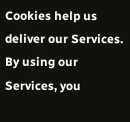Cookies help us deliver our Services. By using our Services, you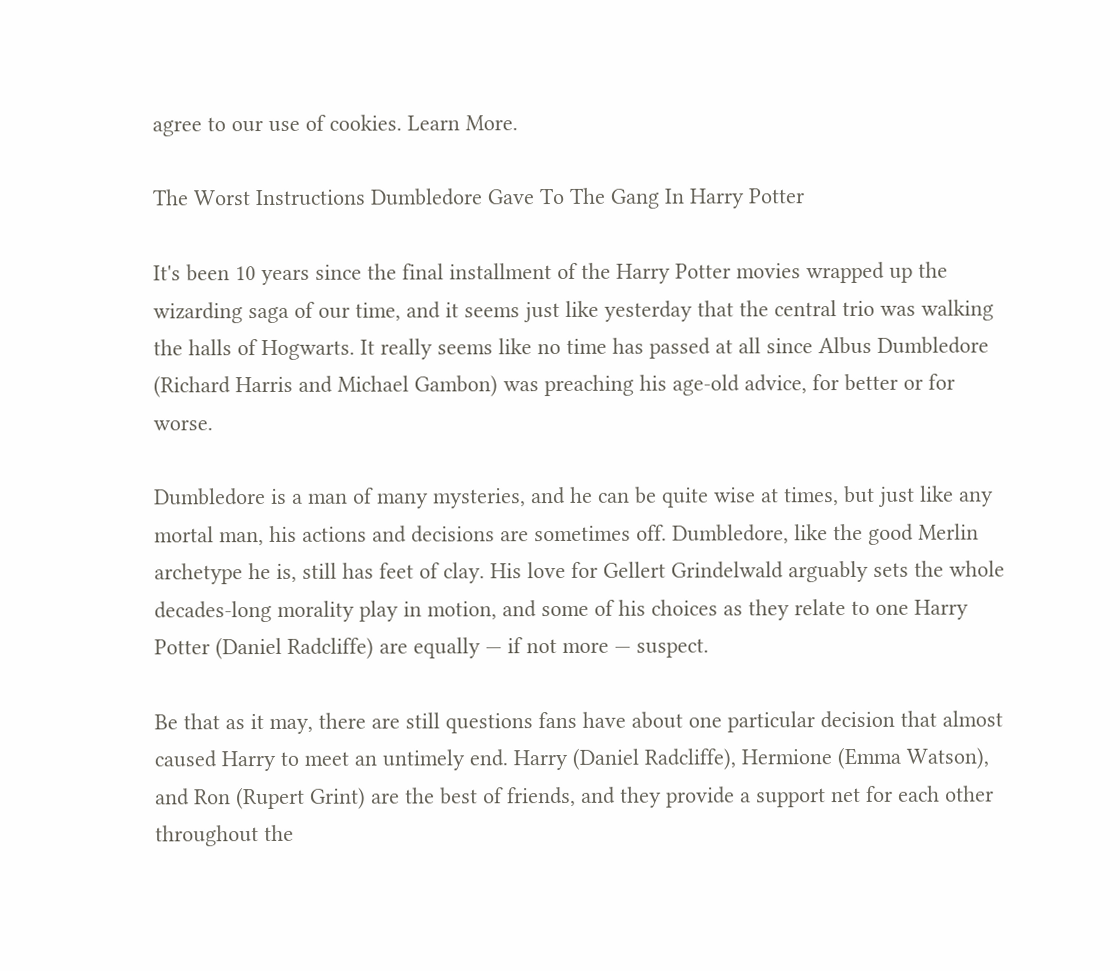agree to our use of cookies. Learn More.

The Worst Instructions Dumbledore Gave To The Gang In Harry Potter

It's been 10 years since the final installment of the Harry Potter movies wrapped up the wizarding saga of our time, and it seems just like yesterday that the central trio was walking the halls of Hogwarts. It really seems like no time has passed at all since Albus Dumbledore (Richard Harris and Michael Gambon) was preaching his age-old advice, for better or for worse.

Dumbledore is a man of many mysteries, and he can be quite wise at times, but just like any mortal man, his actions and decisions are sometimes off. Dumbledore, like the good Merlin archetype he is, still has feet of clay. His love for Gellert Grindelwald arguably sets the whole decades-long morality play in motion, and some of his choices as they relate to one Harry Potter (Daniel Radcliffe) are equally — if not more — suspect.

Be that as it may, there are still questions fans have about one particular decision that almost caused Harry to meet an untimely end. Harry (Daniel Radcliffe), Hermione (Emma Watson), and Ron (Rupert Grint) are the best of friends, and they provide a support net for each other throughout the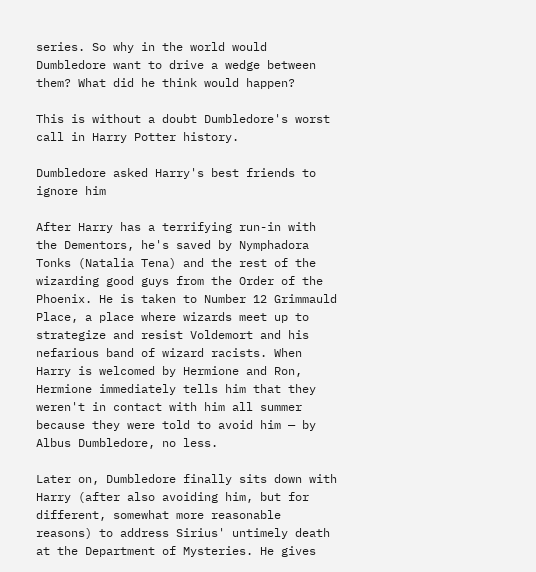series. So why in the world would Dumbledore want to drive a wedge between them? What did he think would happen?

This is without a doubt Dumbledore's worst call in Harry Potter history.

Dumbledore asked Harry's best friends to ignore him

After Harry has a terrifying run-in with the Dementors, he's saved by Nymphadora Tonks (Natalia Tena) and the rest of the wizarding good guys from the Order of the Phoenix. He is taken to Number 12 Grimmauld Place, a place where wizards meet up to strategize and resist Voldemort and his nefarious band of wizard racists. When Harry is welcomed by Hermione and Ron, Hermione immediately tells him that they weren't in contact with him all summer because they were told to avoid him — by Albus Dumbledore, no less.

Later on, Dumbledore finally sits down with Harry (after also avoiding him, but for different, somewhat more reasonable reasons) to address Sirius' untimely death at the Department of Mysteries. He gives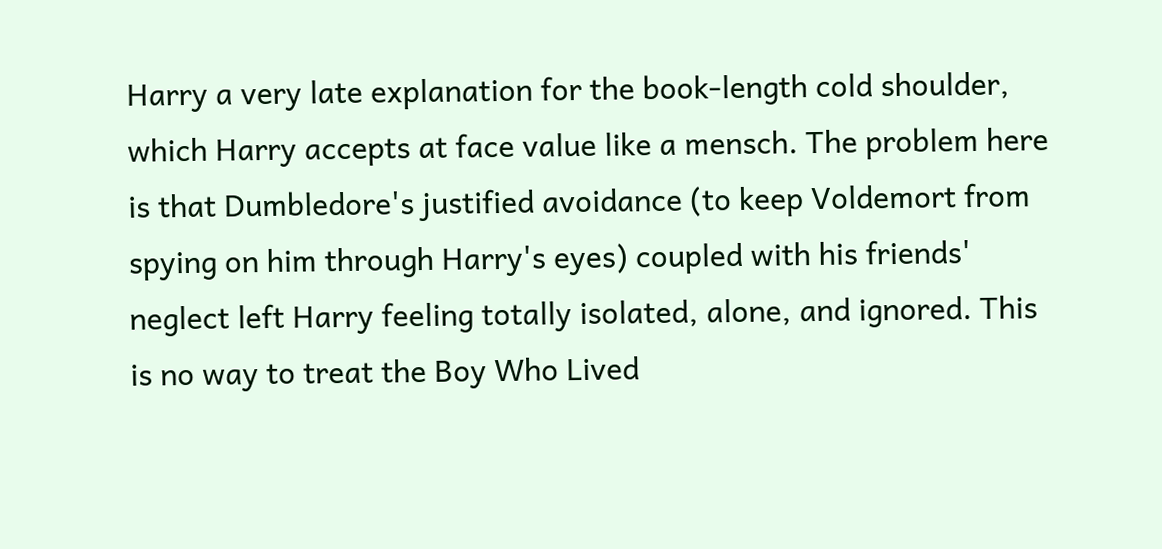Harry a very late explanation for the book-length cold shoulder, which Harry accepts at face value like a mensch. The problem here is that Dumbledore's justified avoidance (to keep Voldemort from spying on him through Harry's eyes) coupled with his friends' neglect left Harry feeling totally isolated, alone, and ignored. This is no way to treat the Boy Who Lived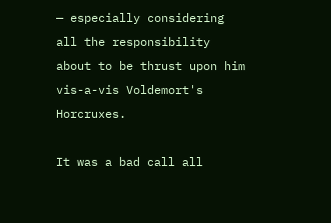— especially considering all the responsibility about to be thrust upon him vis-a-vis Voldemort's Horcruxes.

It was a bad call all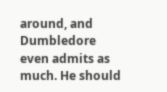around, and Dumbledore even admits as much. He should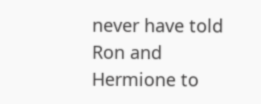never have told Ron and Hermione to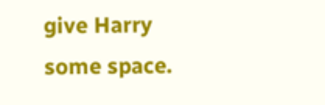give Harry some space.